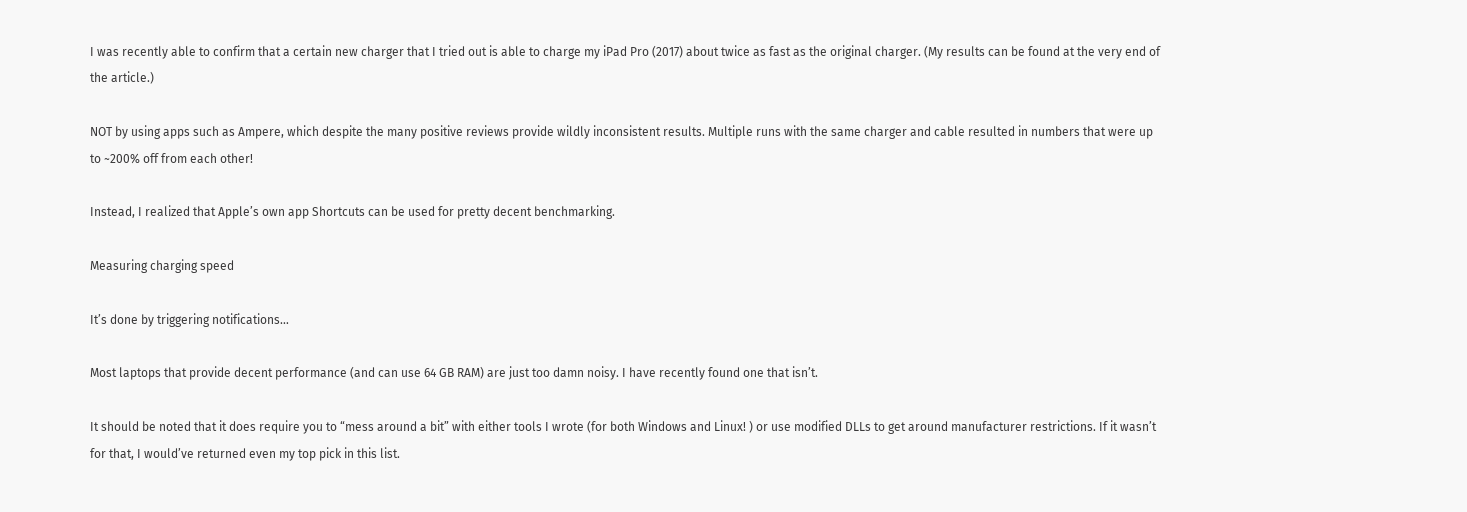I was recently able to confirm that a certain new charger that I tried out is able to charge my iPad Pro (2017) about twice as fast as the original charger. (My results can be found at the very end of the article.)

NOT by using apps such as Ampere, which despite the many positive reviews provide wildly inconsistent results. Multiple runs with the same charger and cable resulted in numbers that were up to ~200% off from each other!

Instead, I realized that Apple’s own app Shortcuts can be used for pretty decent benchmarking.

Measuring charging speed

It’s done by triggering notifications…

Most laptops that provide decent performance (and can use 64 GB RAM) are just too damn noisy. I have recently found one that isn’t.

It should be noted that it does require you to “mess around a bit” with either tools I wrote (for both Windows and Linux! ) or use modified DLLs to get around manufacturer restrictions. If it wasn’t for that, I would’ve returned even my top pick in this list.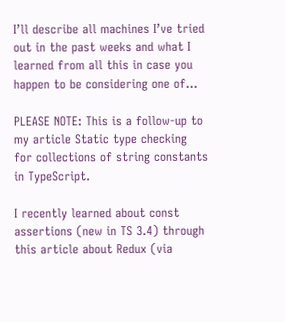I’ll describe all machines I’ve tried out in the past weeks and what I learned from all this in case you happen to be considering one of…

PLEASE NOTE: This is a follow-up to my article Static type checking for collections of string constants in TypeScript.

I recently learned about const assertions (new in TS 3.4) through this article about Redux (via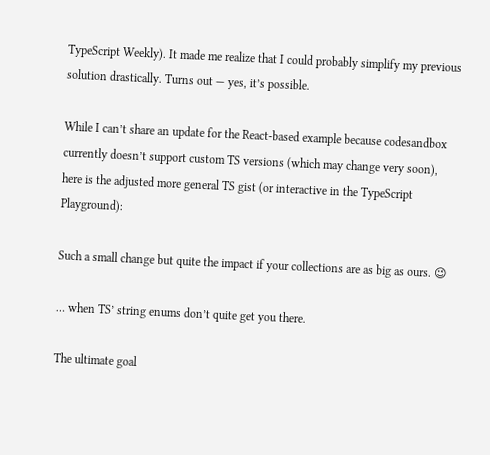TypeScript Weekly). It made me realize that I could probably simplify my previous solution drastically. Turns out — yes, it’s possible.

While I can’t share an update for the React-based example because codesandbox currently doesn’t support custom TS versions (which may change very soon), here is the adjusted more general TS gist (or interactive in the TypeScript Playground):

Such a small change but quite the impact if your collections are as big as ours. 😉

… when TS’ string enums don’t quite get you there.

The ultimate goal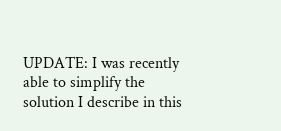UPDATE: I was recently able to simplify the solution I describe in this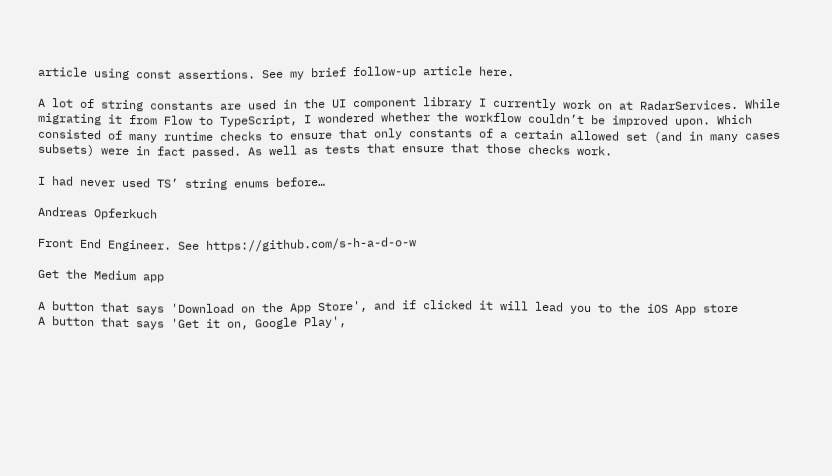article using const assertions. See my brief follow-up article here.

A lot of string constants are used in the UI component library I currently work on at RadarServices. While migrating it from Flow to TypeScript, I wondered whether the workflow couldn’t be improved upon. Which consisted of many runtime checks to ensure that only constants of a certain allowed set (and in many cases subsets) were in fact passed. As well as tests that ensure that those checks work.

I had never used TS’ string enums before…

Andreas Opferkuch

Front End Engineer. See https://github.com/s-h-a-d-o-w

Get the Medium app

A button that says 'Download on the App Store', and if clicked it will lead you to the iOS App store
A button that says 'Get it on, Google Play',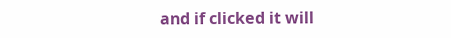and if clicked it will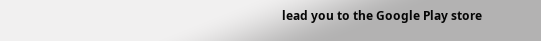lead you to the Google Play store